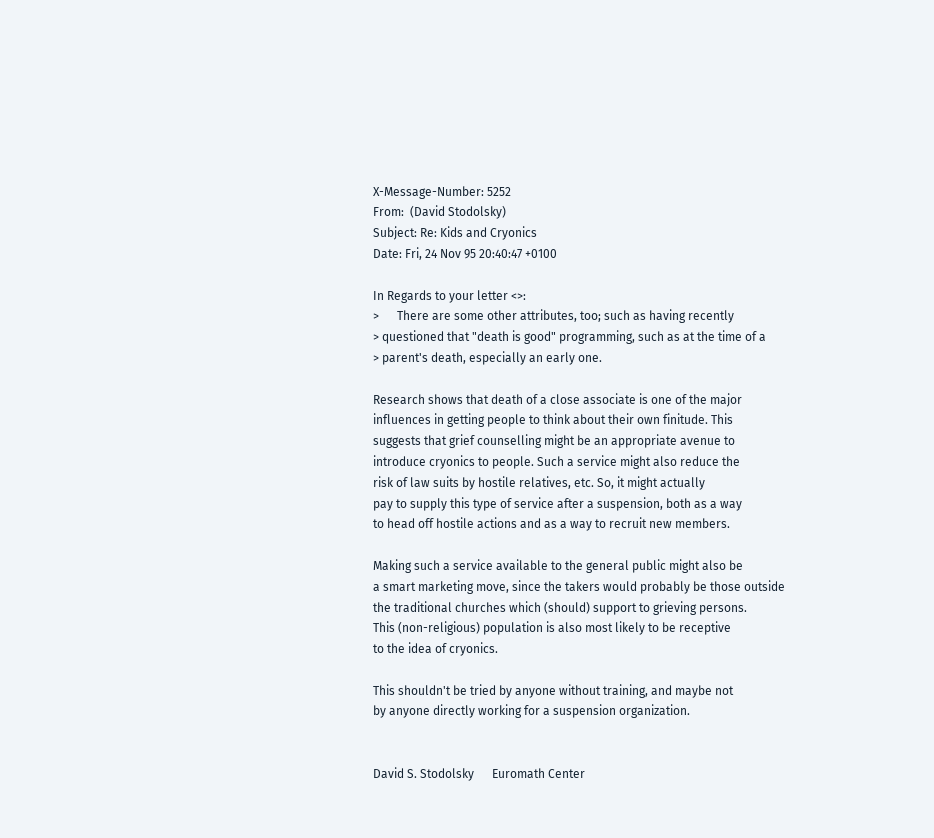X-Message-Number: 5252
From:  (David Stodolsky)
Subject: Re: Kids and Cryonics
Date: Fri, 24 Nov 95 20:40:47 +0100

In Regards to your letter <>:
>      There are some other attributes, too; such as having recently
> questioned that "death is good" programming, such as at the time of a
> parent's death, especially an early one.

Research shows that death of a close associate is one of the major
influences in getting people to think about their own finitude. This
suggests that grief counselling might be an appropriate avenue to
introduce cryonics to people. Such a service might also reduce the
risk of law suits by hostile relatives, etc. So, it might actually
pay to supply this type of service after a suspension, both as a way
to head off hostile actions and as a way to recruit new members.

Making such a service available to the general public might also be
a smart marketing move, since the takers would probably be those outside
the traditional churches which (should) support to grieving persons.
This (non-religious) population is also most likely to be receptive
to the idea of cryonics.

This shouldn't be tried by anyone without training, and maybe not
by anyone directly working for a suspension organization.


David S. Stodolsky      Euromath Center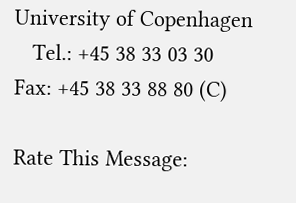University of Copenhagen
   Tel.: +45 38 33 03 30   Fax: +45 38 33 88 80 (C)

Rate This Message: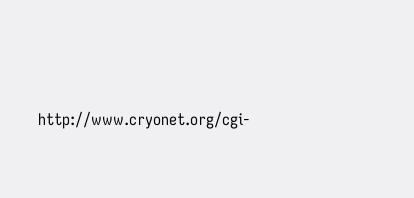http://www.cryonet.org/cgi-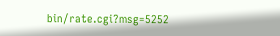bin/rate.cgi?msg=5252